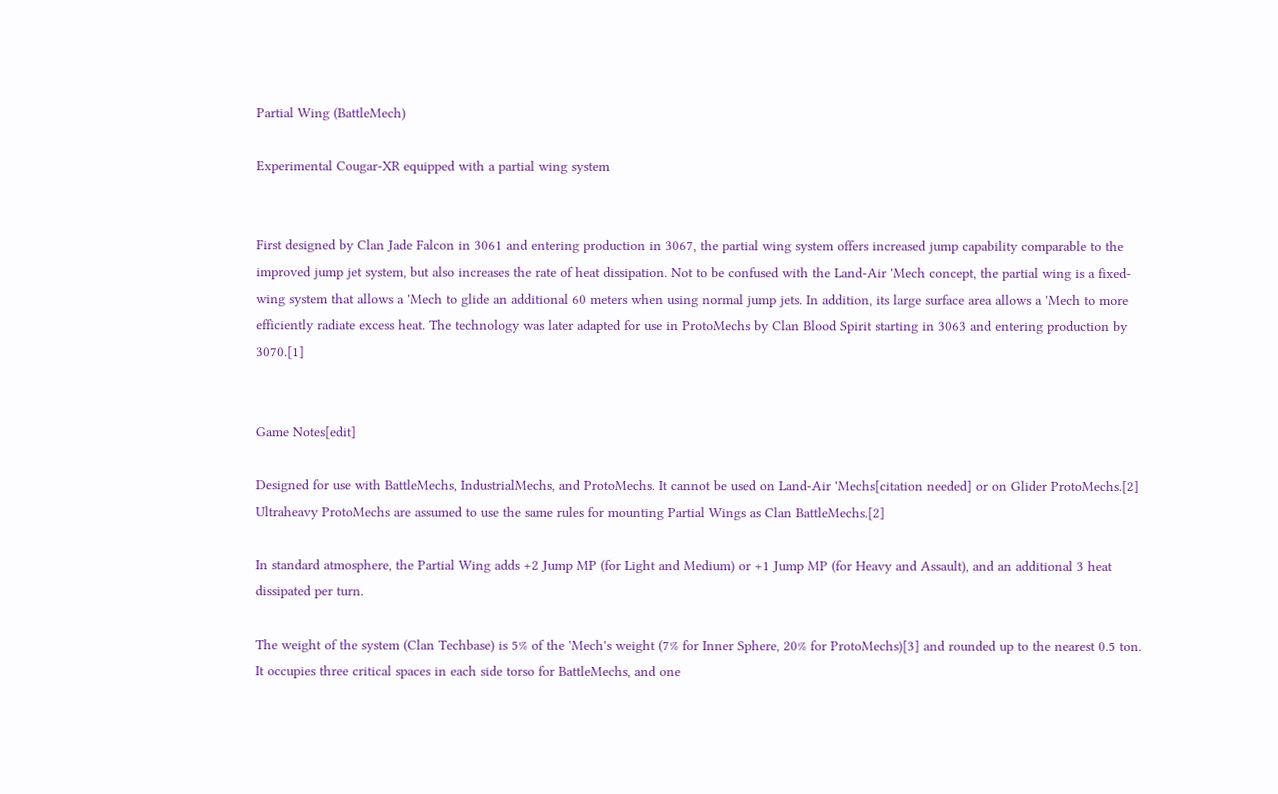Partial Wing (BattleMech)

Experimental Cougar-XR equipped with a partial wing system


First designed by Clan Jade Falcon in 3061 and entering production in 3067, the partial wing system offers increased jump capability comparable to the improved jump jet system, but also increases the rate of heat dissipation. Not to be confused with the Land-Air 'Mech concept, the partial wing is a fixed-wing system that allows a 'Mech to glide an additional 60 meters when using normal jump jets. In addition, its large surface area allows a 'Mech to more efficiently radiate excess heat. The technology was later adapted for use in ProtoMechs by Clan Blood Spirit starting in 3063 and entering production by 3070.[1]


Game Notes[edit]

Designed for use with BattleMechs, IndustrialMechs, and ProtoMechs. It cannot be used on Land-Air 'Mechs[citation needed] or on Glider ProtoMechs.[2] Ultraheavy ProtoMechs are assumed to use the same rules for mounting Partial Wings as Clan BattleMechs.[2]

In standard atmosphere, the Partial Wing adds +2 Jump MP (for Light and Medium) or +1 Jump MP (for Heavy and Assault), and an additional 3 heat dissipated per turn.

The weight of the system (Clan Techbase) is 5% of the 'Mech's weight (7% for Inner Sphere, 20% for ProtoMechs)[3] and rounded up to the nearest 0.5 ton. It occupies three critical spaces in each side torso for BattleMechs, and one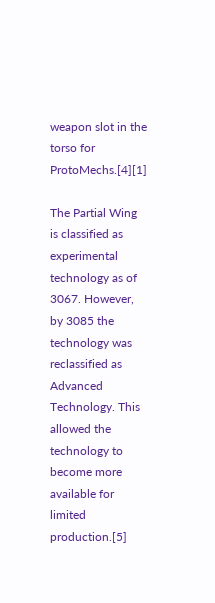weapon slot in the torso for ProtoMechs.[4][1]

The Partial Wing is classified as experimental technology as of 3067. However, by 3085 the technology was reclassified as Advanced Technology. This allowed the technology to become more available for limited production.[5]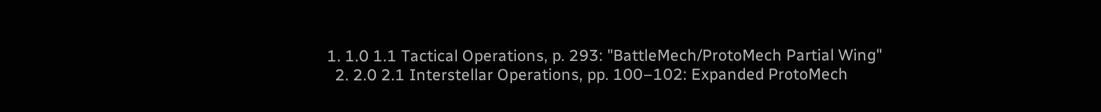1. 1.0 1.1 Tactical Operations, p. 293: "BattleMech/ProtoMech Partial Wing"
  2. 2.0 2.1 Interstellar Operations, pp. 100–102: Expanded ProtoMech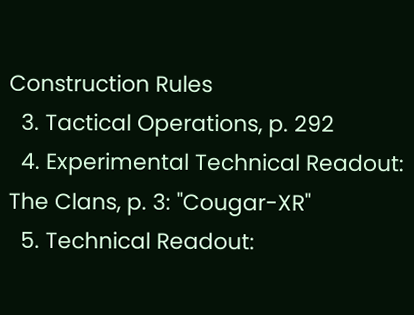Construction Rules
  3. Tactical Operations, p. 292
  4. Experimental Technical Readout: The Clans, p. 3: "Cougar-XR"
  5. Technical Readout: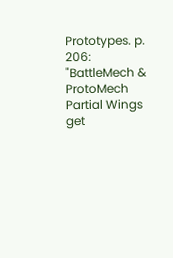Prototypes. p. 206: "BattleMech & ProtoMech Partial Wings get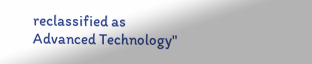reclassified as Advanced Technology"